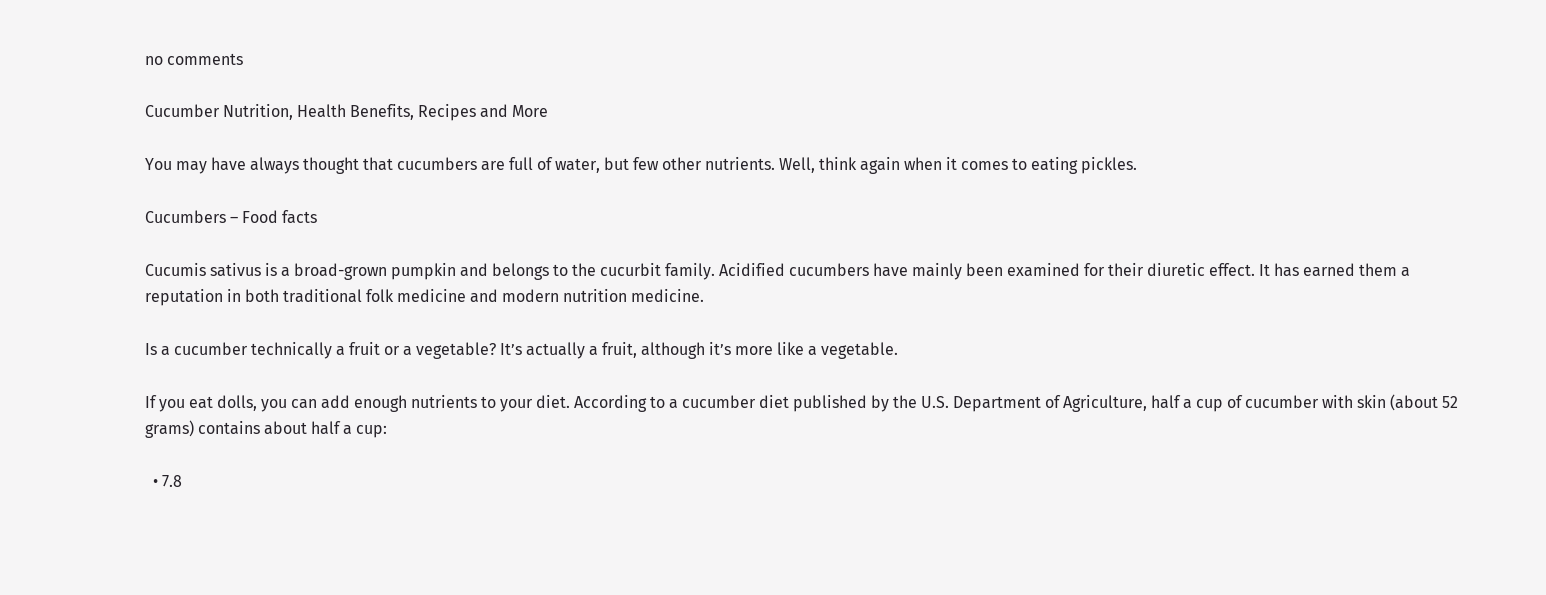no comments

Cucumber Nutrition, Health Benefits, Recipes and More

You may have always thought that cucumbers are full of water, but few other nutrients. Well, think again when it comes to eating pickles.

Cucumbers – Food facts

Cucumis sativus is a broad-grown pumpkin and belongs to the cucurbit family. Acidified cucumbers have mainly been examined for their diuretic effect. It has earned them a reputation in both traditional folk medicine and modern nutrition medicine.

Is a cucumber technically a fruit or a vegetable? It’s actually a fruit, although it’s more like a vegetable.

If you eat dolls, you can add enough nutrients to your diet. According to a cucumber diet published by the U.S. Department of Agriculture, half a cup of cucumber with skin (about 52 grams) contains about half a cup:

  • 7.8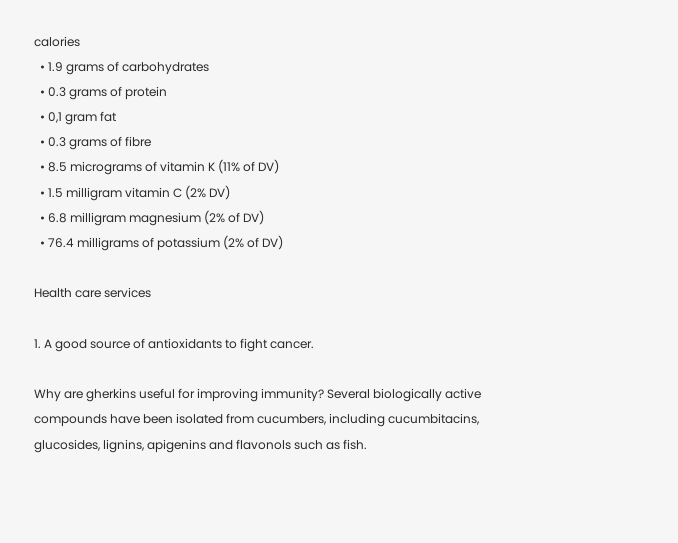calories
  • 1.9 grams of carbohydrates
  • 0.3 grams of protein
  • 0,1 gram fat
  • 0.3 grams of fibre
  • 8.5 micrograms of vitamin K (11% of DV)
  • 1.5 milligram vitamin C (2% DV)
  • 6.8 milligram magnesium (2% of DV)
  • 76.4 milligrams of potassium (2% of DV)

Health care services

1. A good source of antioxidants to fight cancer.

Why are gherkins useful for improving immunity? Several biologically active compounds have been isolated from cucumbers, including cucumbitacins, glucosides, lignins, apigenins and flavonols such as fish.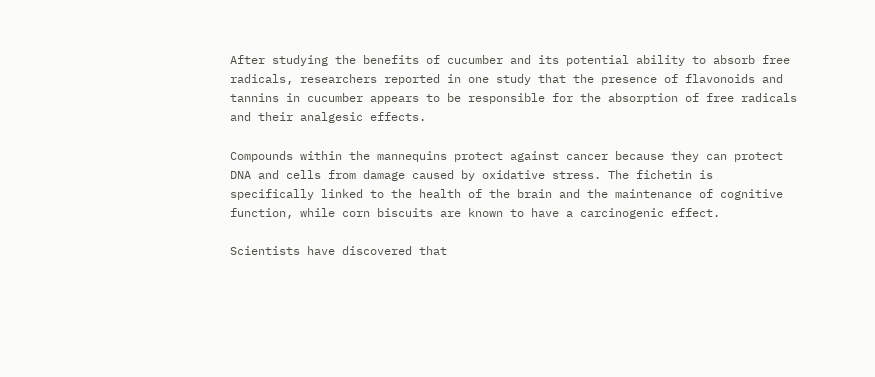After studying the benefits of cucumber and its potential ability to absorb free radicals, researchers reported in one study that the presence of flavonoids and tannins in cucumber appears to be responsible for the absorption of free radicals and their analgesic effects.

Compounds within the mannequins protect against cancer because they can protect DNA and cells from damage caused by oxidative stress. The fichetin is specifically linked to the health of the brain and the maintenance of cognitive function, while corn biscuits are known to have a carcinogenic effect.

Scientists have discovered that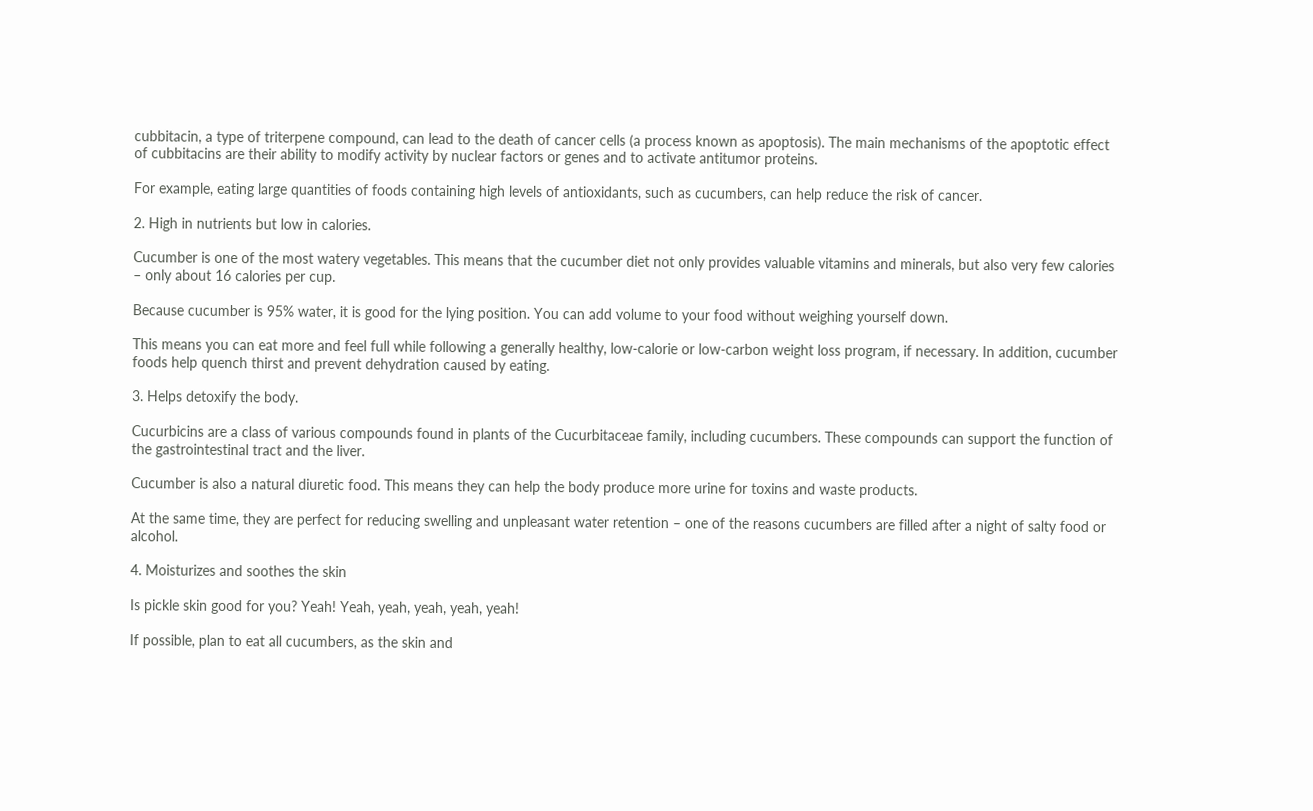cubbitacin, a type of triterpene compound, can lead to the death of cancer cells (a process known as apoptosis). The main mechanisms of the apoptotic effect of cubbitacins are their ability to modify activity by nuclear factors or genes and to activate antitumor proteins.

For example, eating large quantities of foods containing high levels of antioxidants, such as cucumbers, can help reduce the risk of cancer.

2. High in nutrients but low in calories.

Cucumber is one of the most watery vegetables. This means that the cucumber diet not only provides valuable vitamins and minerals, but also very few calories – only about 16 calories per cup.

Because cucumber is 95% water, it is good for the lying position. You can add volume to your food without weighing yourself down.

This means you can eat more and feel full while following a generally healthy, low-calorie or low-carbon weight loss program, if necessary. In addition, cucumber foods help quench thirst and prevent dehydration caused by eating.

3. Helps detoxify the body.

Cucurbicins are a class of various compounds found in plants of the Cucurbitaceae family, including cucumbers. These compounds can support the function of the gastrointestinal tract and the liver.

Cucumber is also a natural diuretic food. This means they can help the body produce more urine for toxins and waste products.

At the same time, they are perfect for reducing swelling and unpleasant water retention – one of the reasons cucumbers are filled after a night of salty food or alcohol.

4. Moisturizes and soothes the skin

Is pickle skin good for you? Yeah! Yeah, yeah, yeah, yeah, yeah!

If possible, plan to eat all cucumbers, as the skin and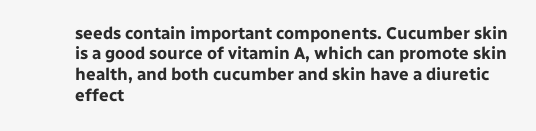seeds contain important components. Cucumber skin is a good source of vitamin A, which can promote skin health, and both cucumber and skin have a diuretic effect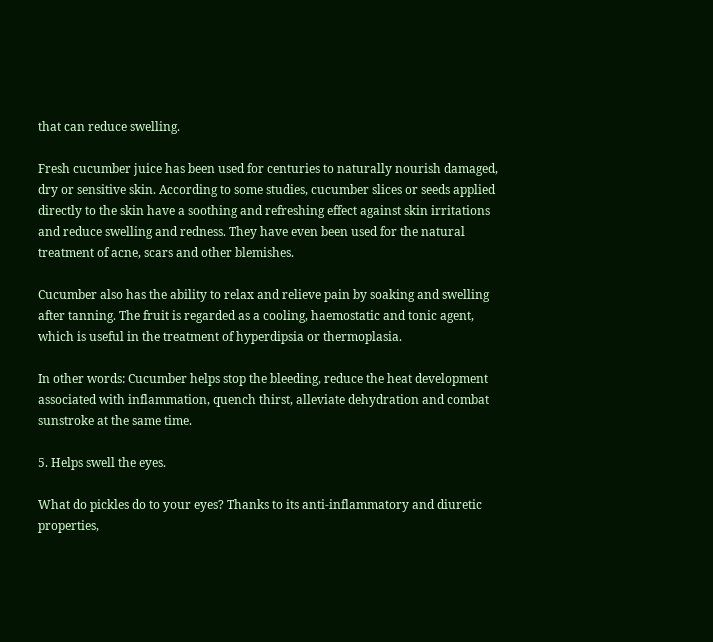that can reduce swelling.

Fresh cucumber juice has been used for centuries to naturally nourish damaged, dry or sensitive skin. According to some studies, cucumber slices or seeds applied directly to the skin have a soothing and refreshing effect against skin irritations and reduce swelling and redness. They have even been used for the natural treatment of acne, scars and other blemishes.

Cucumber also has the ability to relax and relieve pain by soaking and swelling after tanning. The fruit is regarded as a cooling, haemostatic and tonic agent, which is useful in the treatment of hyperdipsia or thermoplasia.

In other words: Cucumber helps stop the bleeding, reduce the heat development associated with inflammation, quench thirst, alleviate dehydration and combat sunstroke at the same time.

5. Helps swell the eyes.

What do pickles do to your eyes? Thanks to its anti-inflammatory and diuretic properties,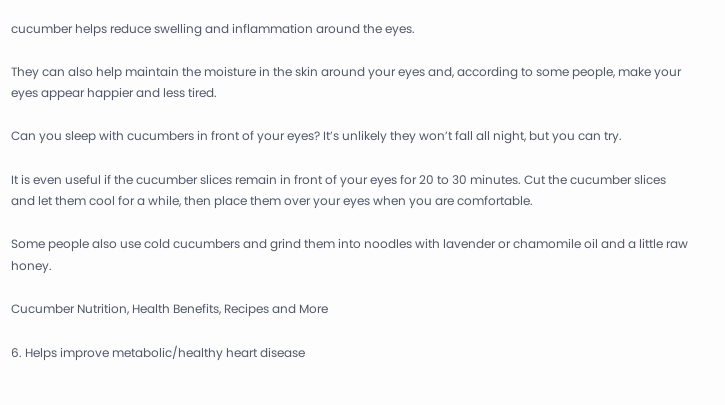cucumber helps reduce swelling and inflammation around the eyes.

They can also help maintain the moisture in the skin around your eyes and, according to some people, make your eyes appear happier and less tired.

Can you sleep with cucumbers in front of your eyes? It’s unlikely they won’t fall all night, but you can try.

It is even useful if the cucumber slices remain in front of your eyes for 20 to 30 minutes. Cut the cucumber slices and let them cool for a while, then place them over your eyes when you are comfortable.

Some people also use cold cucumbers and grind them into noodles with lavender or chamomile oil and a little raw honey.

Cucumber Nutrition, Health Benefits, Recipes and More

6. Helps improve metabolic/healthy heart disease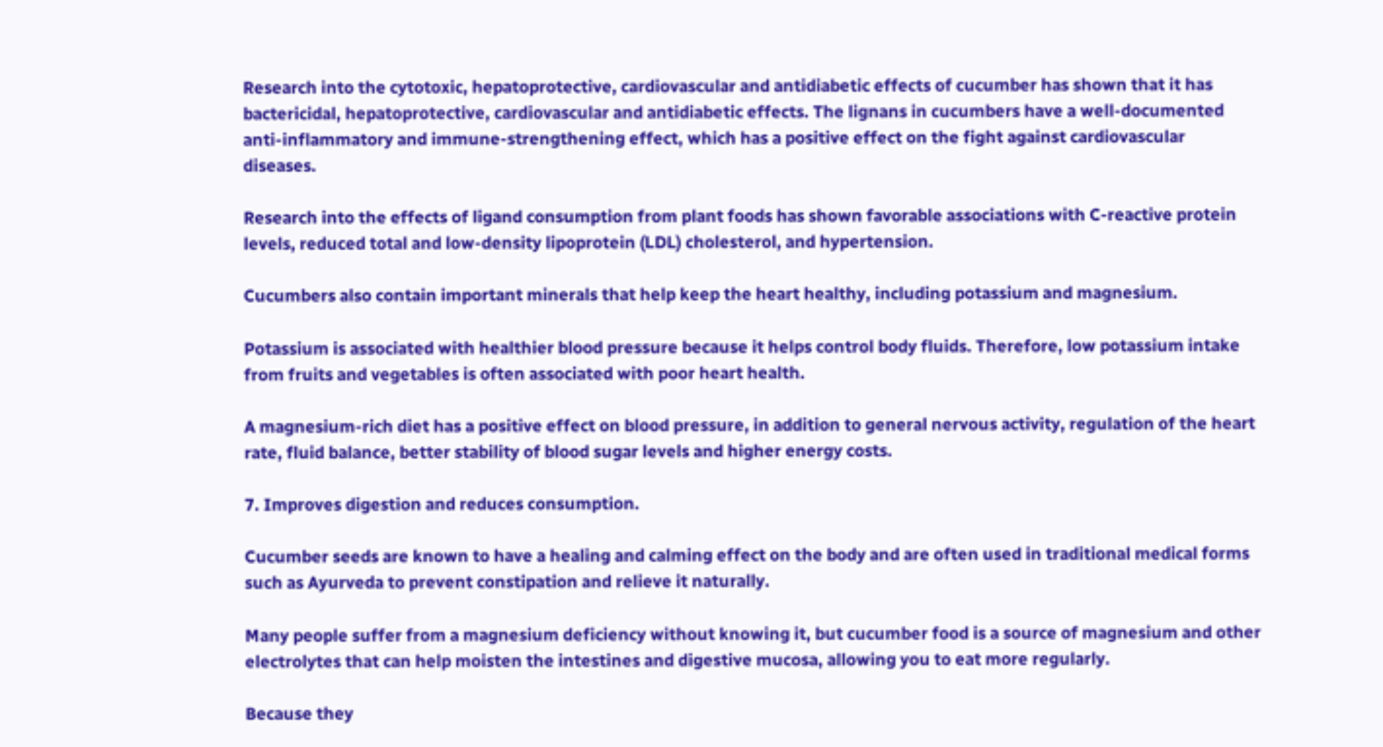Research into the cytotoxic, hepatoprotective, cardiovascular and antidiabetic effects of cucumber has shown that it has bactericidal, hepatoprotective, cardiovascular and antidiabetic effects. The lignans in cucumbers have a well-documented anti-inflammatory and immune-strengthening effect, which has a positive effect on the fight against cardiovascular diseases.

Research into the effects of ligand consumption from plant foods has shown favorable associations with C-reactive protein levels, reduced total and low-density lipoprotein (LDL) cholesterol, and hypertension.

Cucumbers also contain important minerals that help keep the heart healthy, including potassium and magnesium.

Potassium is associated with healthier blood pressure because it helps control body fluids. Therefore, low potassium intake from fruits and vegetables is often associated with poor heart health.

A magnesium-rich diet has a positive effect on blood pressure, in addition to general nervous activity, regulation of the heart rate, fluid balance, better stability of blood sugar levels and higher energy costs.

7. Improves digestion and reduces consumption.

Cucumber seeds are known to have a healing and calming effect on the body and are often used in traditional medical forms such as Ayurveda to prevent constipation and relieve it naturally.

Many people suffer from a magnesium deficiency without knowing it, but cucumber food is a source of magnesium and other electrolytes that can help moisten the intestines and digestive mucosa, allowing you to eat more regularly.

Because they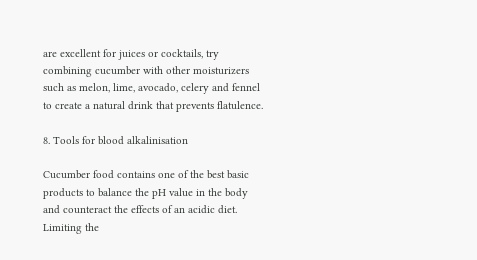are excellent for juices or cocktails, try combining cucumber with other moisturizers such as melon, lime, avocado, celery and fennel to create a natural drink that prevents flatulence.

8. Tools for blood alkalinisation

Cucumber food contains one of the best basic products to balance the pH value in the body and counteract the effects of an acidic diet. Limiting the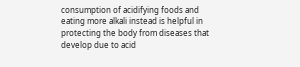consumption of acidifying foods and eating more alkali instead is helpful in protecting the body from diseases that develop due to acid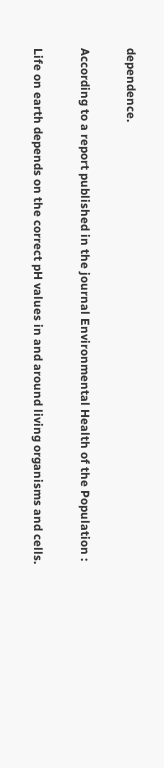dependence.

According to a report published in the journal Environmental Health of the Population :

Life on earth depends on the correct pH values in and around living organisms and cells.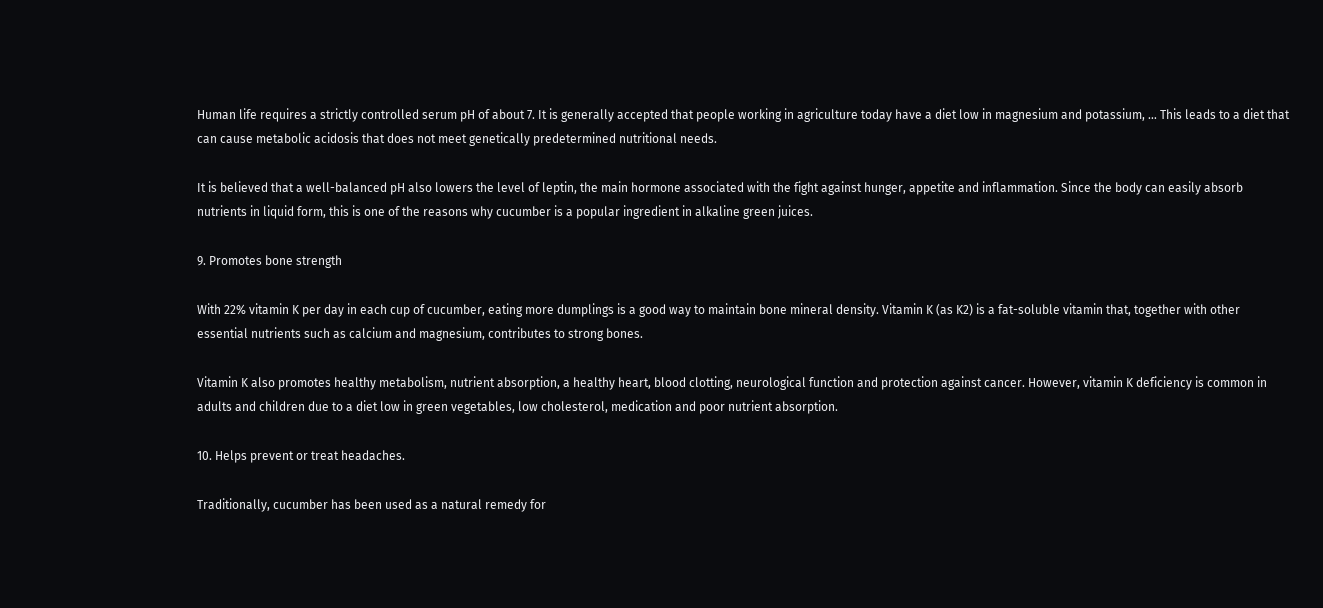Human life requires a strictly controlled serum pH of about 7. It is generally accepted that people working in agriculture today have a diet low in magnesium and potassium, … This leads to a diet that can cause metabolic acidosis that does not meet genetically predetermined nutritional needs.

It is believed that a well-balanced pH also lowers the level of leptin, the main hormone associated with the fight against hunger, appetite and inflammation. Since the body can easily absorb nutrients in liquid form, this is one of the reasons why cucumber is a popular ingredient in alkaline green juices.

9. Promotes bone strength

With 22% vitamin K per day in each cup of cucumber, eating more dumplings is a good way to maintain bone mineral density. Vitamin K (as K2) is a fat-soluble vitamin that, together with other essential nutrients such as calcium and magnesium, contributes to strong bones.

Vitamin K also promotes healthy metabolism, nutrient absorption, a healthy heart, blood clotting, neurological function and protection against cancer. However, vitamin K deficiency is common in adults and children due to a diet low in green vegetables, low cholesterol, medication and poor nutrient absorption.

10. Helps prevent or treat headaches.

Traditionally, cucumber has been used as a natural remedy for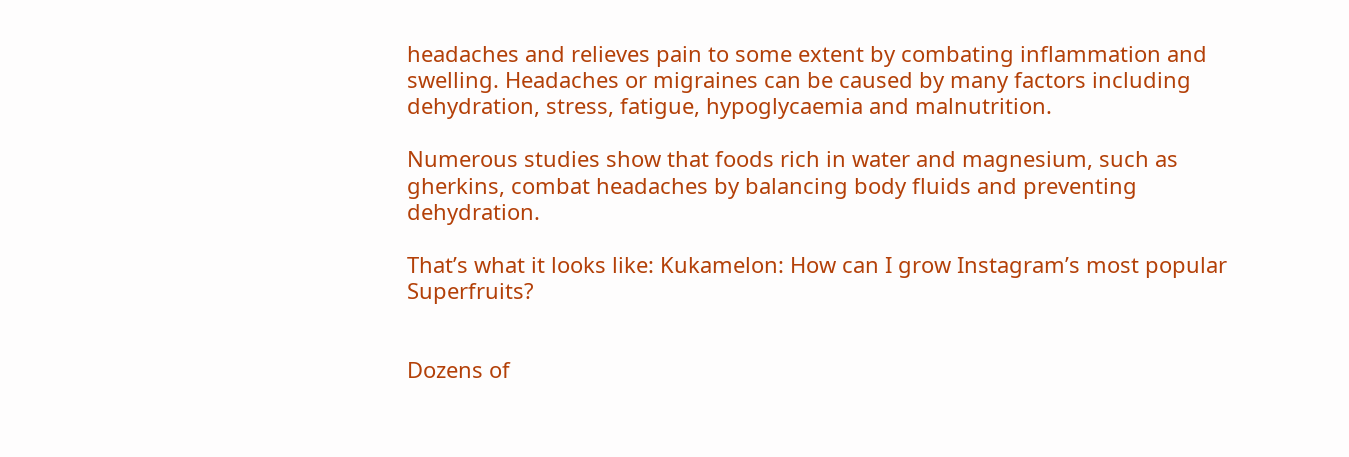headaches and relieves pain to some extent by combating inflammation and swelling. Headaches or migraines can be caused by many factors including dehydration, stress, fatigue, hypoglycaemia and malnutrition.

Numerous studies show that foods rich in water and magnesium, such as gherkins, combat headaches by balancing body fluids and preventing dehydration.

That’s what it looks like: Kukamelon: How can I grow Instagram’s most popular Superfruits?


Dozens of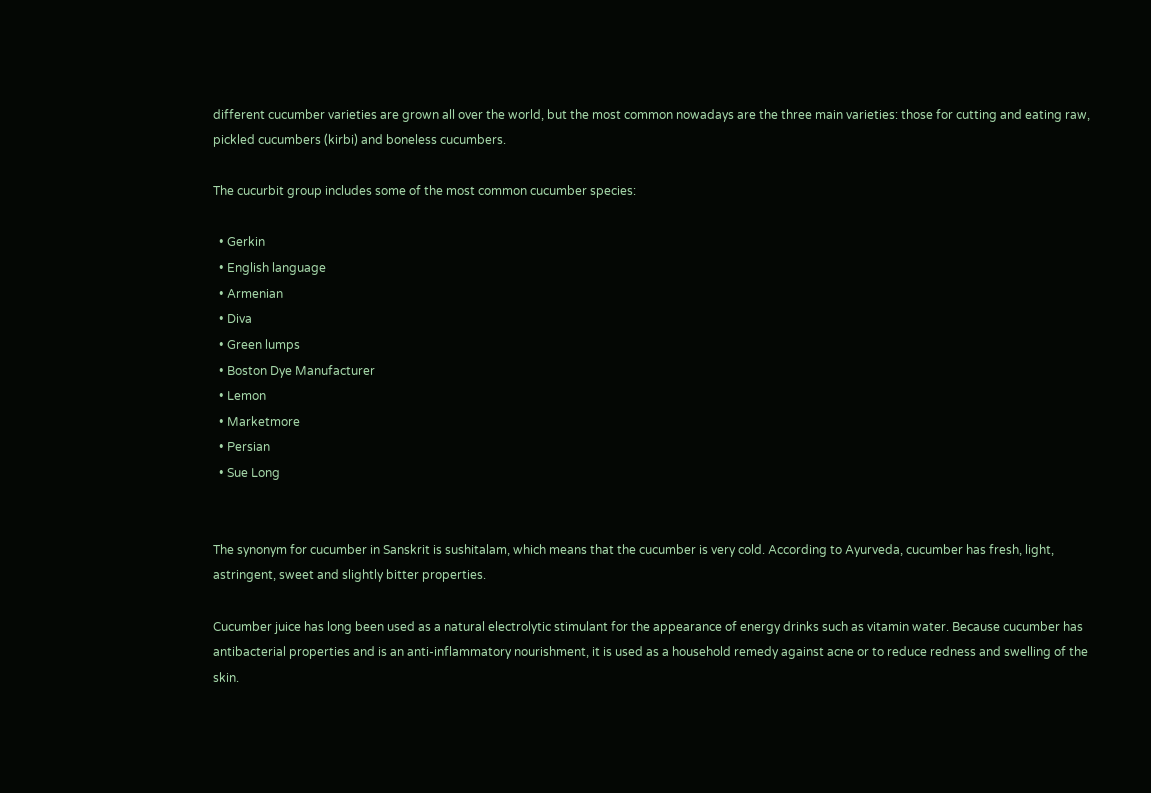different cucumber varieties are grown all over the world, but the most common nowadays are the three main varieties: those for cutting and eating raw, pickled cucumbers (kirbi) and boneless cucumbers.

The cucurbit group includes some of the most common cucumber species:

  • Gerkin
  • English language
  • Armenian
  • Diva
  • Green lumps
  • Boston Dye Manufacturer
  • Lemon
  • Marketmore
  • Persian
  • Sue Long


The synonym for cucumber in Sanskrit is sushitalam, which means that the cucumber is very cold. According to Ayurveda, cucumber has fresh, light, astringent, sweet and slightly bitter properties.

Cucumber juice has long been used as a natural electrolytic stimulant for the appearance of energy drinks such as vitamin water. Because cucumber has antibacterial properties and is an anti-inflammatory nourishment, it is used as a household remedy against acne or to reduce redness and swelling of the skin.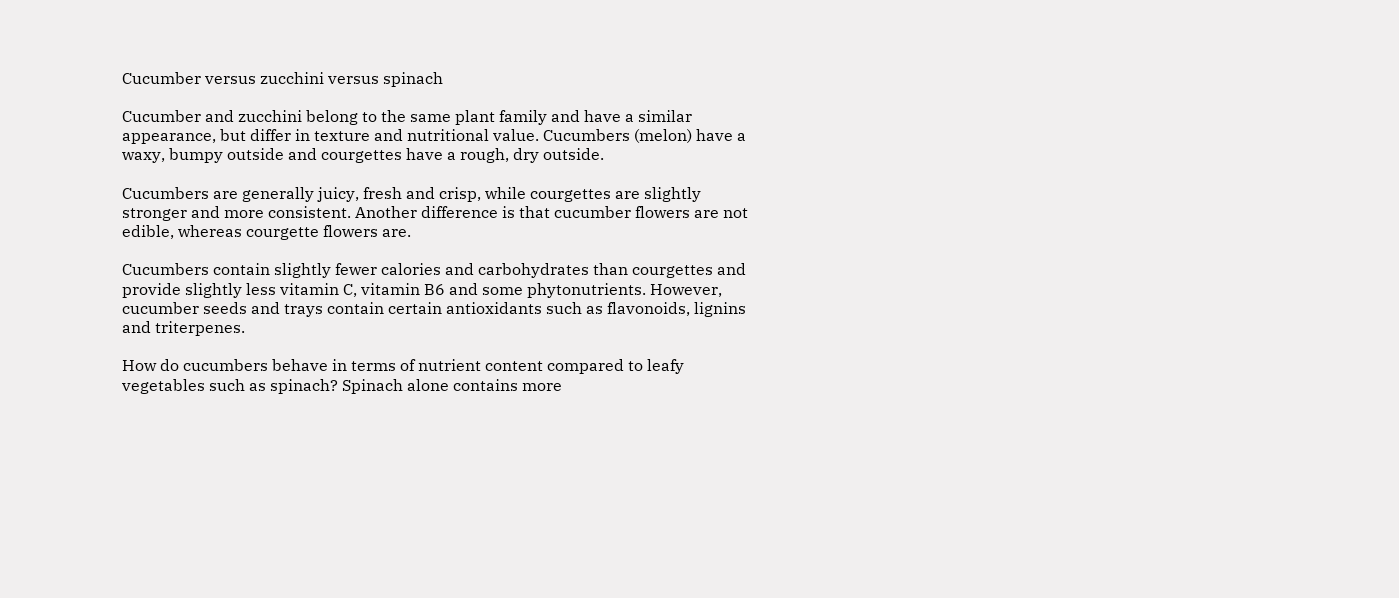Cucumber versus zucchini versus spinach

Cucumber and zucchini belong to the same plant family and have a similar appearance, but differ in texture and nutritional value. Cucumbers (melon) have a waxy, bumpy outside and courgettes have a rough, dry outside.

Cucumbers are generally juicy, fresh and crisp, while courgettes are slightly stronger and more consistent. Another difference is that cucumber flowers are not edible, whereas courgette flowers are.

Cucumbers contain slightly fewer calories and carbohydrates than courgettes and provide slightly less vitamin C, vitamin B6 and some phytonutrients. However, cucumber seeds and trays contain certain antioxidants such as flavonoids, lignins and triterpenes.

How do cucumbers behave in terms of nutrient content compared to leafy vegetables such as spinach? Spinach alone contains more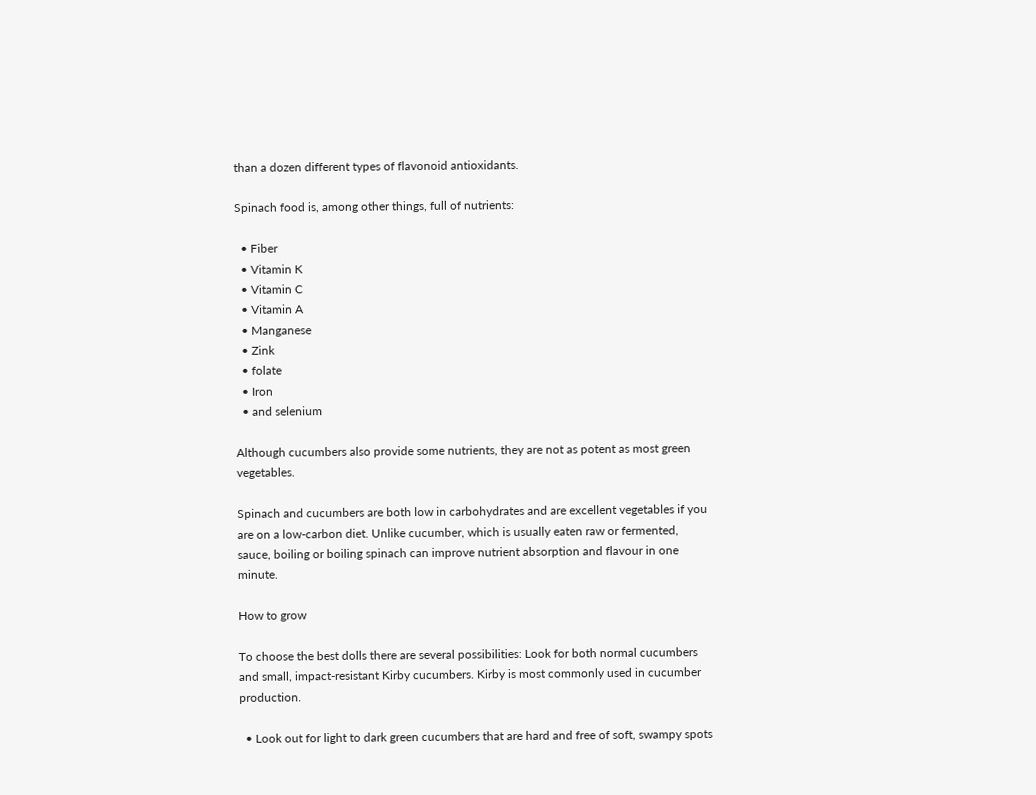than a dozen different types of flavonoid antioxidants.

Spinach food is, among other things, full of nutrients:

  • Fiber
  • Vitamin K
  • Vitamin C
  • Vitamin A
  • Manganese
  • Zink
  • folate
  • Iron
  • and selenium

Although cucumbers also provide some nutrients, they are not as potent as most green vegetables.

Spinach and cucumbers are both low in carbohydrates and are excellent vegetables if you are on a low-carbon diet. Unlike cucumber, which is usually eaten raw or fermented, sauce, boiling or boiling spinach can improve nutrient absorption and flavour in one minute.

How to grow

To choose the best dolls there are several possibilities: Look for both normal cucumbers and small, impact-resistant Kirby cucumbers. Kirby is most commonly used in cucumber production.

  • Look out for light to dark green cucumbers that are hard and free of soft, swampy spots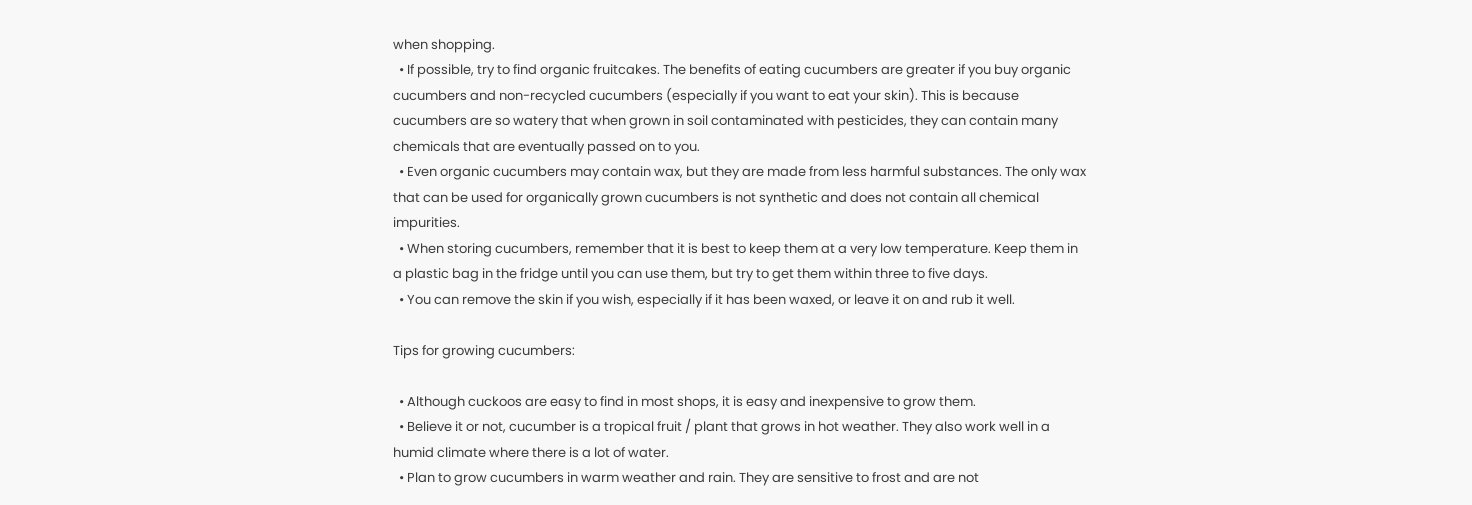when shopping.
  • If possible, try to find organic fruitcakes. The benefits of eating cucumbers are greater if you buy organic cucumbers and non-recycled cucumbers (especially if you want to eat your skin). This is because cucumbers are so watery that when grown in soil contaminated with pesticides, they can contain many chemicals that are eventually passed on to you.
  • Even organic cucumbers may contain wax, but they are made from less harmful substances. The only wax that can be used for organically grown cucumbers is not synthetic and does not contain all chemical impurities.
  • When storing cucumbers, remember that it is best to keep them at a very low temperature. Keep them in a plastic bag in the fridge until you can use them, but try to get them within three to five days.
  • You can remove the skin if you wish, especially if it has been waxed, or leave it on and rub it well.

Tips for growing cucumbers:

  • Although cuckoos are easy to find in most shops, it is easy and inexpensive to grow them.
  • Believe it or not, cucumber is a tropical fruit / plant that grows in hot weather. They also work well in a humid climate where there is a lot of water.
  • Plan to grow cucumbers in warm weather and rain. They are sensitive to frost and are not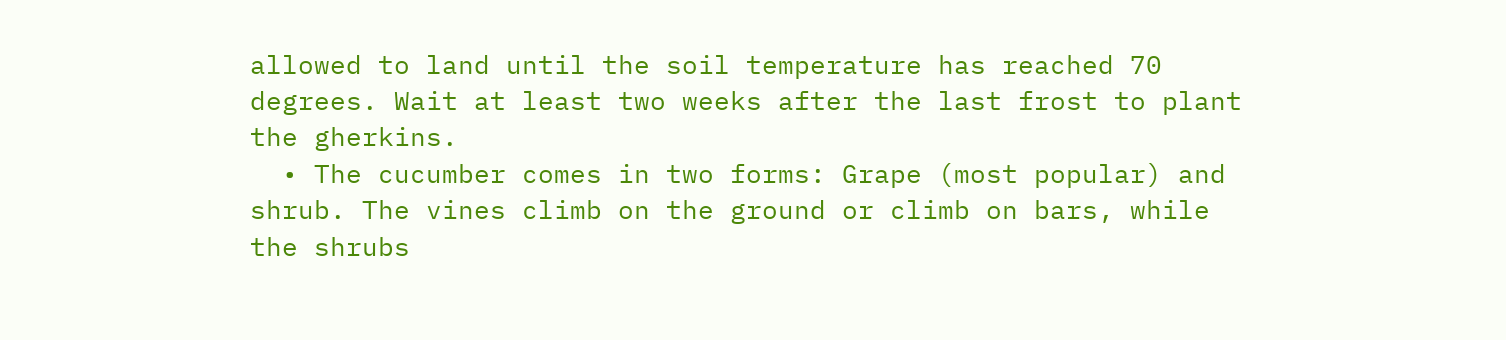allowed to land until the soil temperature has reached 70 degrees. Wait at least two weeks after the last frost to plant the gherkins.
  • The cucumber comes in two forms: Grape (most popular) and shrub. The vines climb on the ground or climb on bars, while the shrubs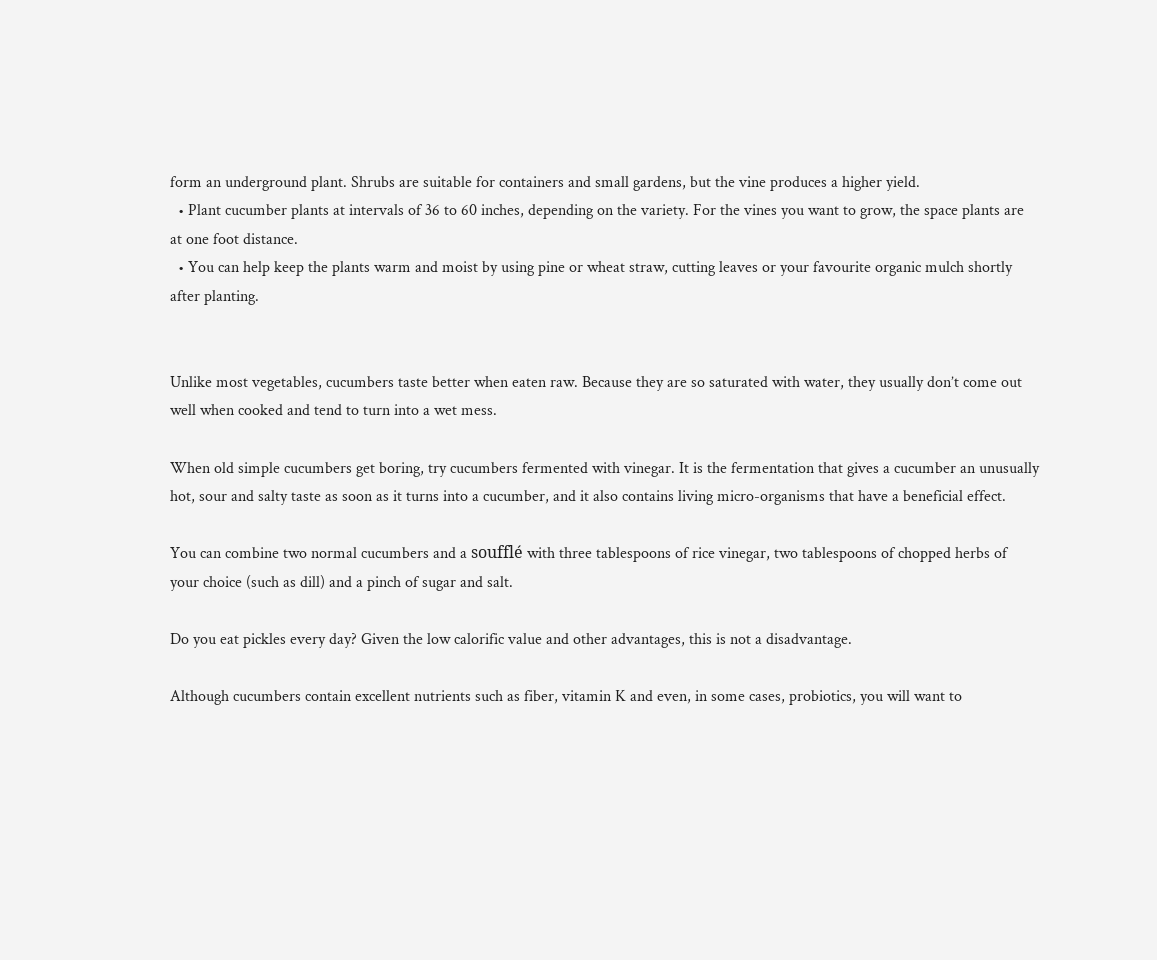form an underground plant. Shrubs are suitable for containers and small gardens, but the vine produces a higher yield.
  • Plant cucumber plants at intervals of 36 to 60 inches, depending on the variety. For the vines you want to grow, the space plants are at one foot distance.
  • You can help keep the plants warm and moist by using pine or wheat straw, cutting leaves or your favourite organic mulch shortly after planting.


Unlike most vegetables, cucumbers taste better when eaten raw. Because they are so saturated with water, they usually don’t come out well when cooked and tend to turn into a wet mess.

When old simple cucumbers get boring, try cucumbers fermented with vinegar. It is the fermentation that gives a cucumber an unusually hot, sour and salty taste as soon as it turns into a cucumber, and it also contains living micro-organisms that have a beneficial effect.

You can combine two normal cucumbers and a soufflé with three tablespoons of rice vinegar, two tablespoons of chopped herbs of your choice (such as dill) and a pinch of sugar and salt.

Do you eat pickles every day? Given the low calorific value and other advantages, this is not a disadvantage.

Although cucumbers contain excellent nutrients such as fiber, vitamin K and even, in some cases, probiotics, you will want to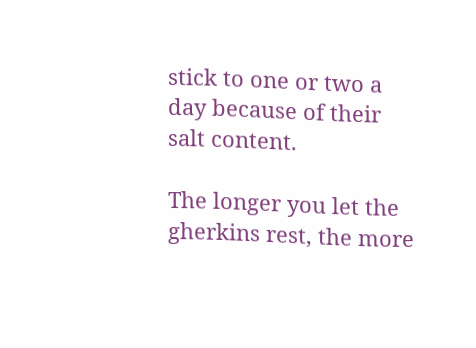stick to one or two a day because of their salt content.

The longer you let the gherkins rest, the more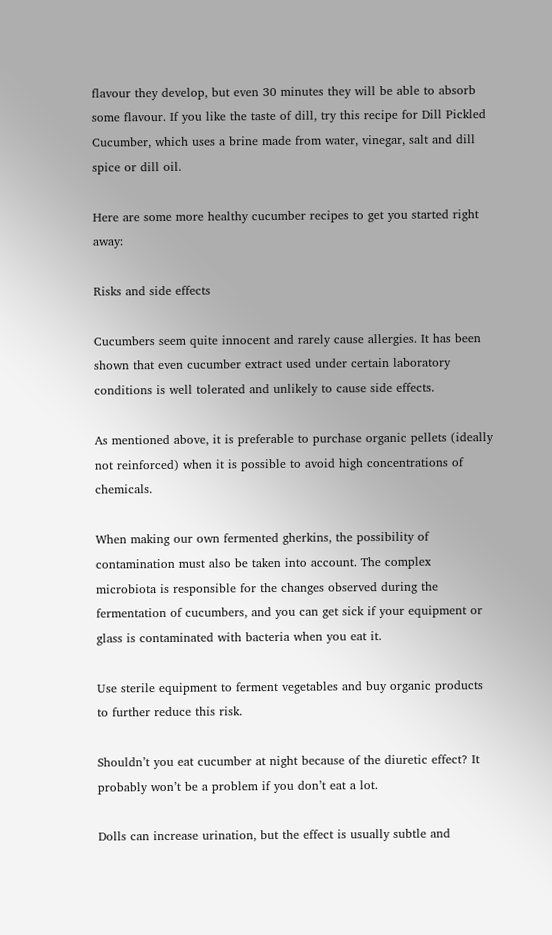flavour they develop, but even 30 minutes they will be able to absorb some flavour. If you like the taste of dill, try this recipe for Dill Pickled Cucumber, which uses a brine made from water, vinegar, salt and dill spice or dill oil.

Here are some more healthy cucumber recipes to get you started right away:

Risks and side effects

Cucumbers seem quite innocent and rarely cause allergies. It has been shown that even cucumber extract used under certain laboratory conditions is well tolerated and unlikely to cause side effects.

As mentioned above, it is preferable to purchase organic pellets (ideally not reinforced) when it is possible to avoid high concentrations of chemicals.

When making our own fermented gherkins, the possibility of contamination must also be taken into account. The complex microbiota is responsible for the changes observed during the fermentation of cucumbers, and you can get sick if your equipment or glass is contaminated with bacteria when you eat it.

Use sterile equipment to ferment vegetables and buy organic products to further reduce this risk.

Shouldn’t you eat cucumber at night because of the diuretic effect? It probably won’t be a problem if you don’t eat a lot.

Dolls can increase urination, but the effect is usually subtle and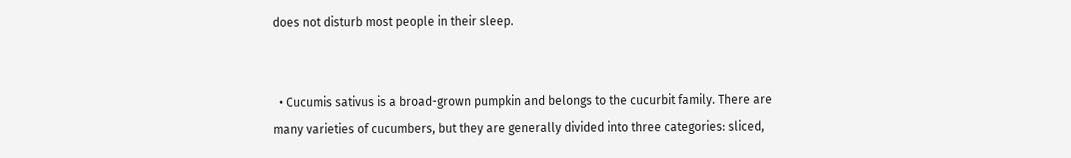does not disturb most people in their sleep.


  • Cucumis sativus is a broad-grown pumpkin and belongs to the cucurbit family. There are many varieties of cucumbers, but they are generally divided into three categories: sliced,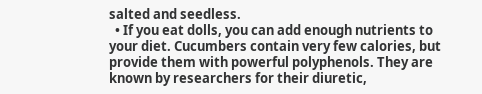salted and seedless.
  • If you eat dolls, you can add enough nutrients to your diet. Cucumbers contain very few calories, but provide them with powerful polyphenols. They are known by researchers for their diuretic,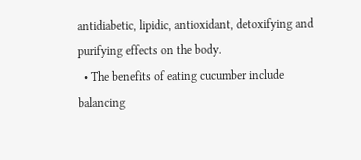antidiabetic, lipidic, antioxidant, detoxifying and purifying effects on the body.
  • The benefits of eating cucumber include balancing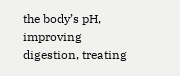the body’s pH, improving digestion, treating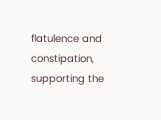flatulence and constipation, supporting the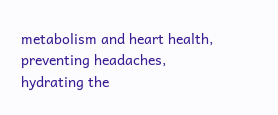metabolism and heart health, preventing headaches, hydrating the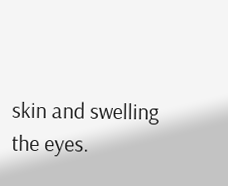skin and swelling the eyes.